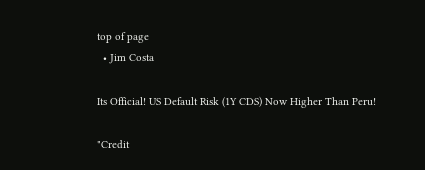top of page
  • Jim Costa

Its Official! US Default Risk (1Y CDS) Now Higher Than Peru!

"Credit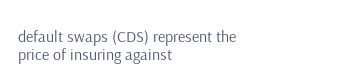default swaps (CDS) represent the price of insuring against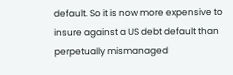default. So it is now more expensive to insure against a US debt default than perpetually mismanaged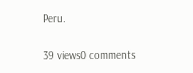Peru.

39 views0 comments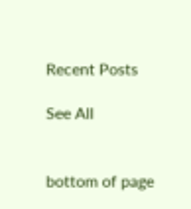Recent Posts

See All


bottom of page